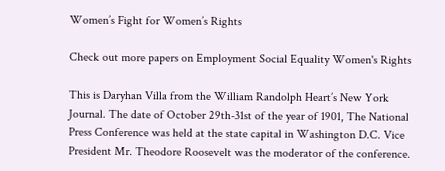Women’s Fight for Women’s Rights

Check out more papers on Employment Social Equality Women's Rights

This is Daryhan Villa from the William Randolph Heart’s New York Journal. The date of October 29th-31st of the year of 1901, The National Press Conference was held at the state capital in Washington D.C. Vice President Mr. Theodore Roosevelt was the moderator of the conference.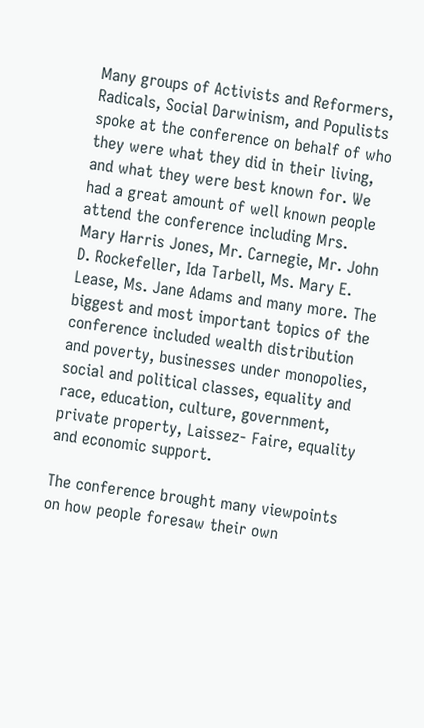Many groups of Activists and Reformers, Radicals, Social Darwinism, and Populists spoke at the conference on behalf of who they were what they did in their living, and what they were best known for. We had a great amount of well known people attend the conference including Mrs. Mary Harris Jones, Mr. Carnegie, Mr. John D. Rockefeller, Ida Tarbell, Ms. Mary E. Lease, Ms. Jane Adams and many more. The biggest and most important topics of the conference included wealth distribution and poverty, businesses under monopolies, social and political classes, equality and race, education, culture, government, private property, Laissez- Faire, equality and economic support.

The conference brought many viewpoints on how people foresaw their own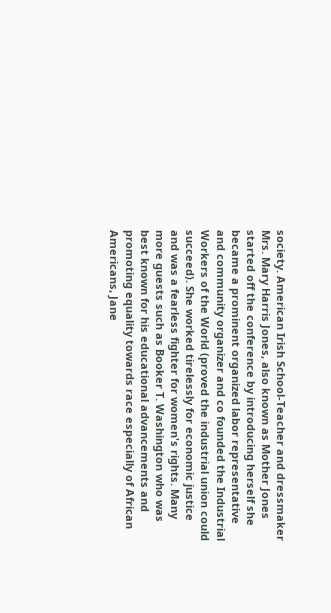society. American Irish School-Teacher and dressmaker Mrs. Mary Harris Jones, also known as Mother Jones started off the conference by introducing herself she became a prominent organized labor representative and community organizer and co founded the Industrial Workers of the World (proved the industrial union could succeed). She worked tirelessly for economic justice and was a fearless fighter for women's rights. Many more guests such as Booker T. Washington who was best known for his educational advancements and promoting equality towards race especially of African Americans, Jane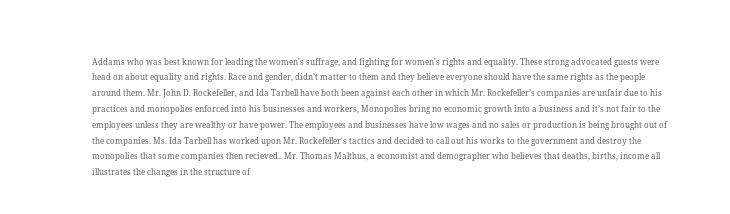Addams who was best known for leading the women's suffrage, and fighting for women's rights and equality. These strong advocated guests were head on about equality and rights. Race and gender, didn’t matter to them and they believe everyone should have the same rights as the people around them. Mr. John D. Rockefeller, and Ida Tarbell have both been against each other in which Mr. Rockefeller’s companies are unfair due to his practices and monopolies enforced into his businesses and workers, Monopolies bring no economic growth into a business and it’s not fair to the employees unless they are wealthy or have power. The employees and businesses have low wages and no sales or production is being brought out of the companies. Ms. Ida Tarbell has worked upon Mr. Rockefeller's tactics and decided to call out his works to the government and destroy the monopolies that some companies then recieved.. Mr. Thomas Malthus, a economist and demographer who believes that deaths, births, income all illustrates the changes in the structure of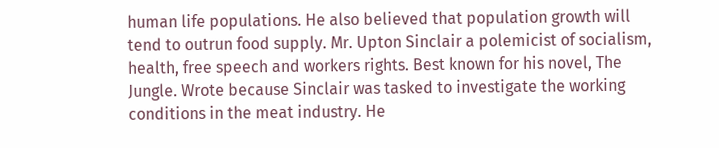human life populations. He also believed that population growth will tend to outrun food supply. Mr. Upton Sinclair a polemicist of socialism, health, free speech and workers rights. Best known for his novel, The Jungle. Wrote because Sinclair was tasked to investigate the working conditions in the meat industry. He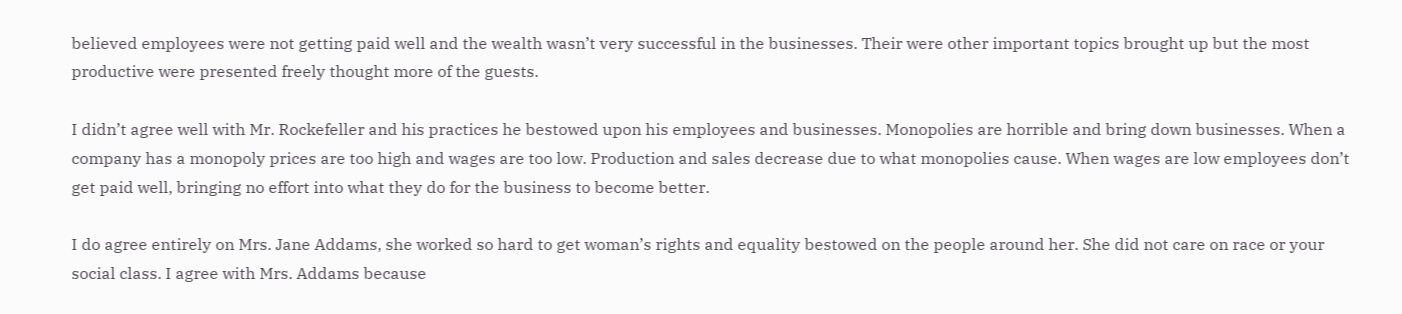believed employees were not getting paid well and the wealth wasn’t very successful in the businesses. Their were other important topics brought up but the most productive were presented freely thought more of the guests.

I didn’t agree well with Mr. Rockefeller and his practices he bestowed upon his employees and businesses. Monopolies are horrible and bring down businesses. When a company has a monopoly prices are too high and wages are too low. Production and sales decrease due to what monopolies cause. When wages are low employees don’t get paid well, bringing no effort into what they do for the business to become better.

I do agree entirely on Mrs. Jane Addams, she worked so hard to get woman’s rights and equality bestowed on the people around her. She did not care on race or your social class. I agree with Mrs. Addams because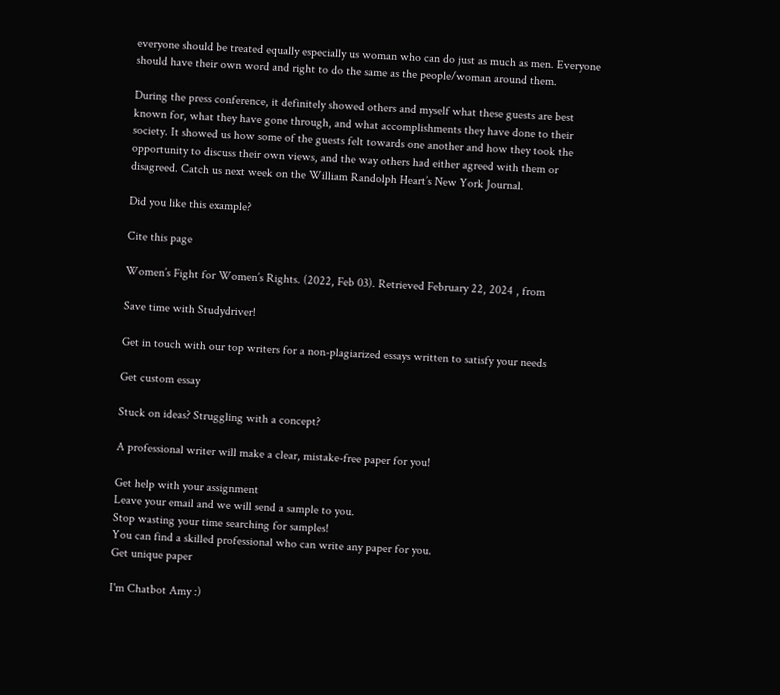everyone should be treated equally especially us woman who can do just as much as men. Everyone should have their own word and right to do the same as the people/woman around them.

During the press conference, it definitely showed others and myself what these guests are best known for, what they have gone through, and what accomplishments they have done to their society. It showed us how some of the guests felt towards one another and how they took the opportunity to discuss their own views, and the way others had either agreed with them or disagreed. Catch us next week on the William Randolph Heart’s New York Journal.

Did you like this example?

Cite this page

Women’s Fight for Women’s Rights. (2022, Feb 03). Retrieved February 22, 2024 , from

Save time with Studydriver!

Get in touch with our top writers for a non-plagiarized essays written to satisfy your needs

Get custom essay

Stuck on ideas? Struggling with a concept?

A professional writer will make a clear, mistake-free paper for you!

Get help with your assignment
Leave your email and we will send a sample to you.
Stop wasting your time searching for samples!
You can find a skilled professional who can write any paper for you.
Get unique paper

I'm Chatbot Amy :)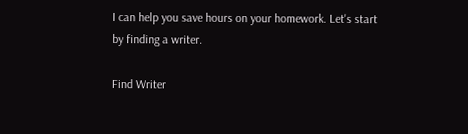I can help you save hours on your homework. Let's start by finding a writer.

Find Writer